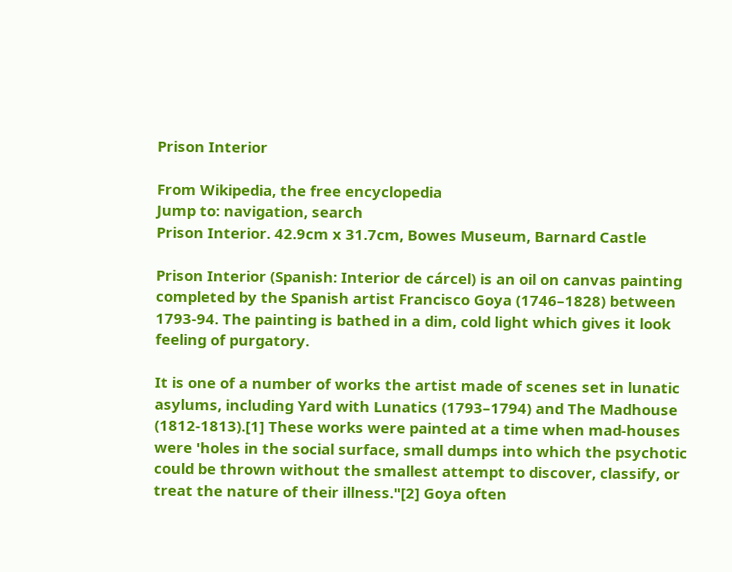Prison Interior

From Wikipedia, the free encyclopedia
Jump to: navigation, search
Prison Interior. 42.9cm x 31.7cm, Bowes Museum, Barnard Castle

Prison Interior (Spanish: Interior de cárcel) is an oil on canvas painting completed by the Spanish artist Francisco Goya (1746–1828) between 1793-94. The painting is bathed in a dim, cold light which gives it look feeling of purgatory.

It is one of a number of works the artist made of scenes set in lunatic asylums, including Yard with Lunatics (1793–1794) and The Madhouse (1812-1813).[1] These works were painted at a time when mad-houses were 'holes in the social surface, small dumps into which the psychotic could be thrown without the smallest attempt to discover, classify, or treat the nature of their illness."[2] Goya often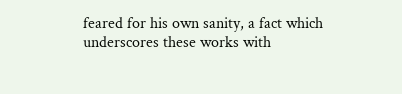feared for his own sanity, a fact which underscores these works with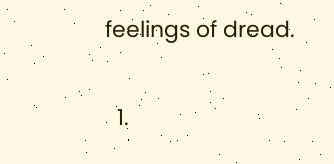feelings of dread.


  1.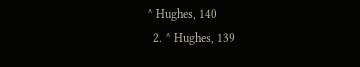^ Hughes, 140
  2. ^ Hughes, 139